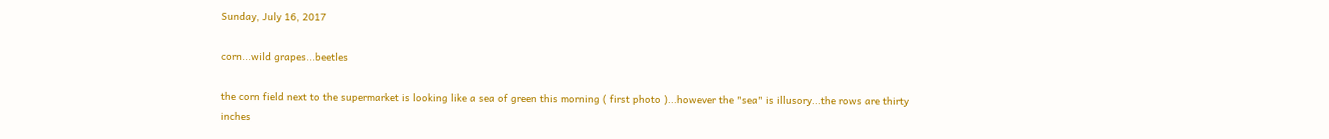Sunday, July 16, 2017

corn...wild grapes...beetles

the corn field next to the supermarket is looking like a sea of green this morning ( first photo )...however the "sea" is illusory...the rows are thirty inches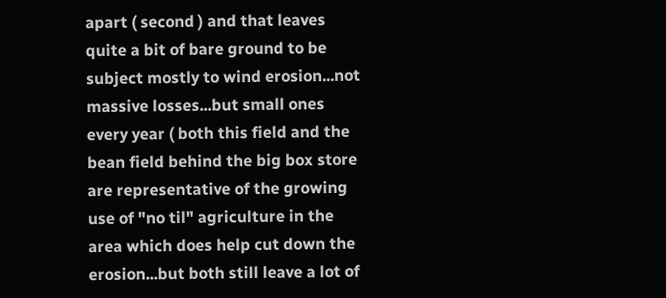apart ( second ) and that leaves quite a bit of bare ground to be subject mostly to wind erosion...not massive losses...but small ones every year ( both this field and the bean field behind the big box store are representative of the growing use of "no til" agriculture in the area which does help cut down the erosion...but both still leave a lot of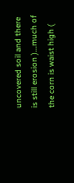uncovered soil and there is still erosion )...much of the corn is waist high (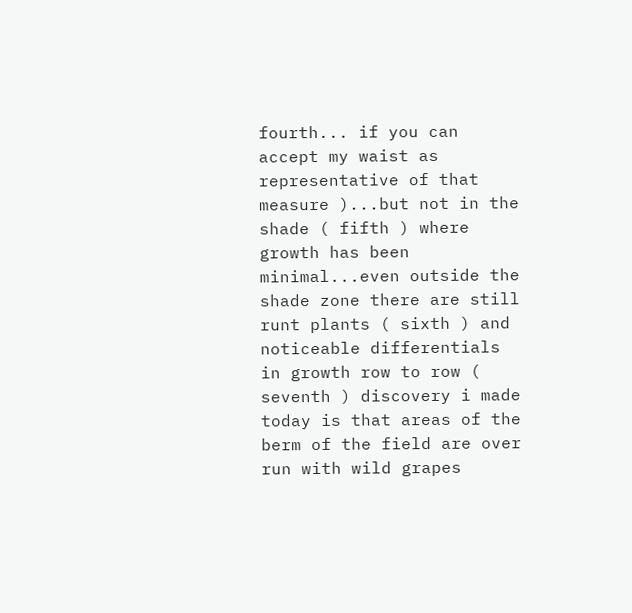fourth... if you can accept my waist as representative of that measure )...but not in the shade ( fifth ) where growth has been minimal...even outside the shade zone there are still runt plants ( sixth ) and noticeable differentials in growth row to row ( seventh ) discovery i made today is that areas of the berm of the field are over run with wild grapes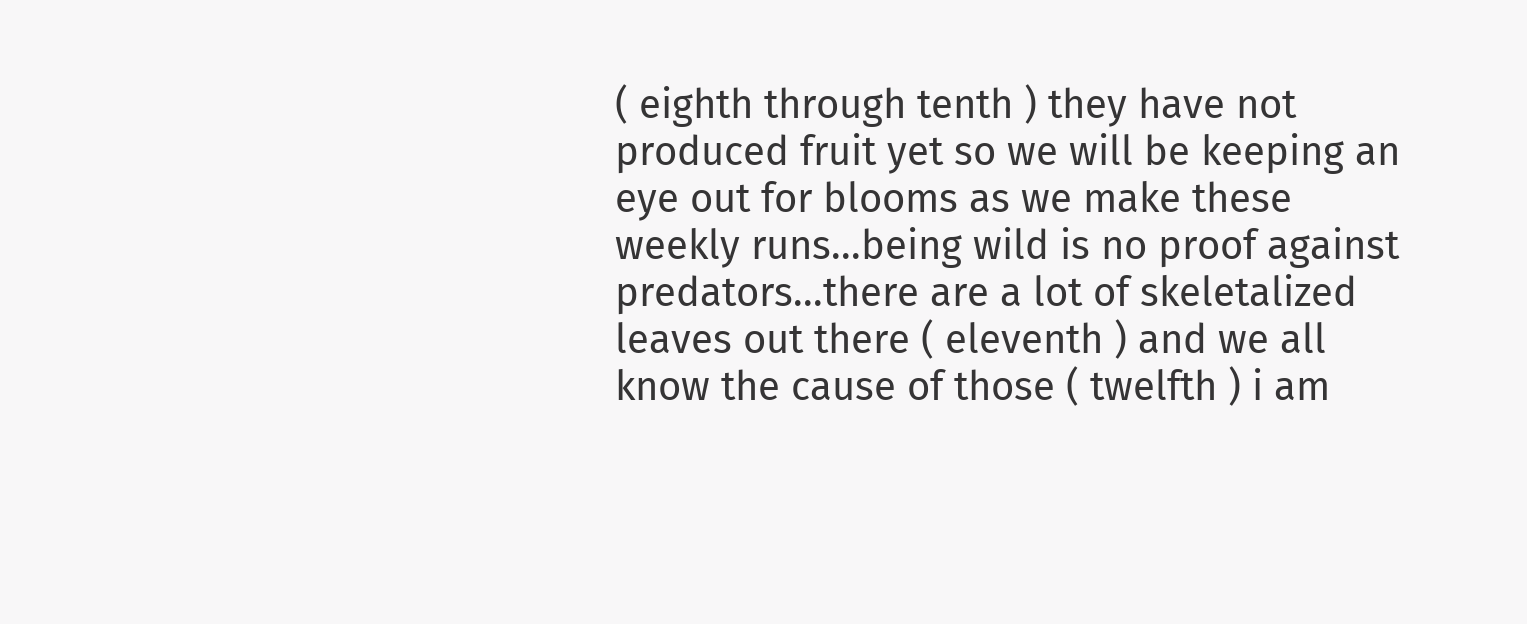( eighth through tenth ) they have not produced fruit yet so we will be keeping an eye out for blooms as we make these weekly runs...being wild is no proof against predators...there are a lot of skeletalized leaves out there ( eleventh ) and we all know the cause of those ( twelfth ) i am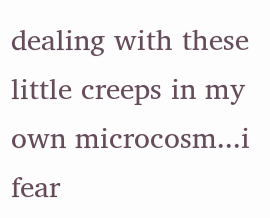dealing with these little creeps in my own microcosm...i fear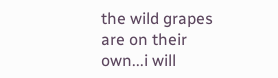the wild grapes are on their own...i will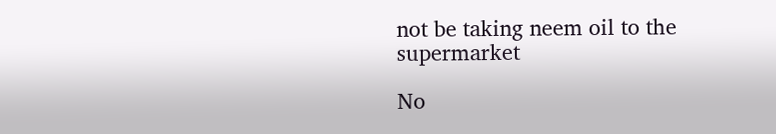not be taking neem oil to the supermarket

No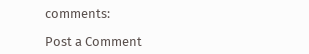comments:

Post a Comment